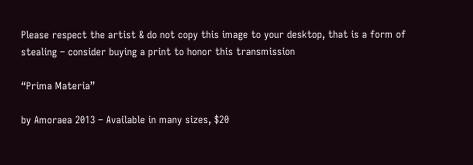Please respect the artist & do not copy this image to your desktop, that is a form of stealing – consider buying a print to honor this transmission

“Prima Materia”

by Amoraea 2013 – Available in many sizes, $20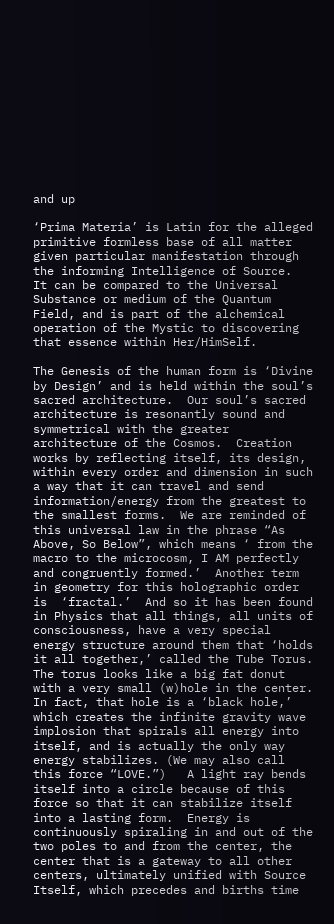and up

‘Prima Materia’ is Latin for the alleged primitive formless base of all matter given particular manifestation through the informing Intelligence of Source.  It can be compared to the Universal Substance or medium of the Quantum Field, and is part of the alchemical operation of the Mystic to discovering that essence within Her/HimSelf.

The Genesis of the human form is ‘Divine by Design’ and is held within the soul’s sacred architecture.  Our soul’s sacred architecture is resonantly sound and symmetrical with the greater architecture of the Cosmos.  Creation works by reflecting itself, its design, within every order and dimension in such a way that it can travel and send information/energy from the greatest to the smallest forms.  We are reminded of this universal law in the phrase “As Above, So Below”, which means ‘ from the macro to the microcosm, I AM perfectly and congruently formed.’  Another term in geometry for this holographic order is  ‘fractal.’  And so it has been found in Physics that all things, all units of consciousness, have a very special energy structure around them that ‘holds it all together,’ called the Tube Torus.  The torus looks like a big fat donut with a very small (w)hole in the center.  In fact, that hole is a ‘black hole,’ which creates the infinite gravity wave implosion that spirals all energy into itself, and is actually the only way energy stabilizes. (We may also call this force “LOVE.”)   A light ray bends itself into a circle because of this force so that it can stabilize itself into a lasting form.  Energy is continuously spiraling in and out of the two poles to and from the center, the center that is a gateway to all other centers, ultimately unified with Source Itself, which precedes and births time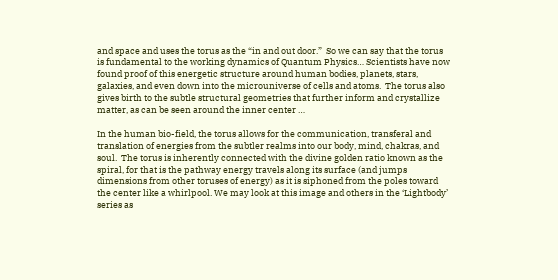and space and uses the torus as the “in and out door.”  So we can say that the torus is fundamental to the working dynamics of Quantum Physics… Scientists have now found proof of this energetic structure around human bodies, planets, stars, galaxies, and even down into the microuniverse of cells and atoms.  The torus also gives birth to the subtle structural geometries that further inform and crystallize matter, as can be seen around the inner center …

In the human bio-field, the torus allows for the communication, transferal and translation of energies from the subtler realms into our body, mind, chakras, and soul.  The torus is inherently connected with the divine golden ratio known as the spiral, for that is the pathway energy travels along its surface (and jumps dimensions from other toruses of energy) as it is siphoned from the poles toward the center like a whirlpool. We may look at this image and others in the ‘Lightbody’ series as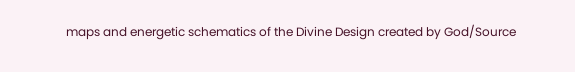maps and energetic schematics of the Divine Design created by God/Source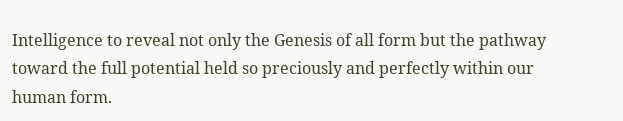Intelligence to reveal not only the Genesis of all form but the pathway toward the full potential held so preciously and perfectly within our human form.